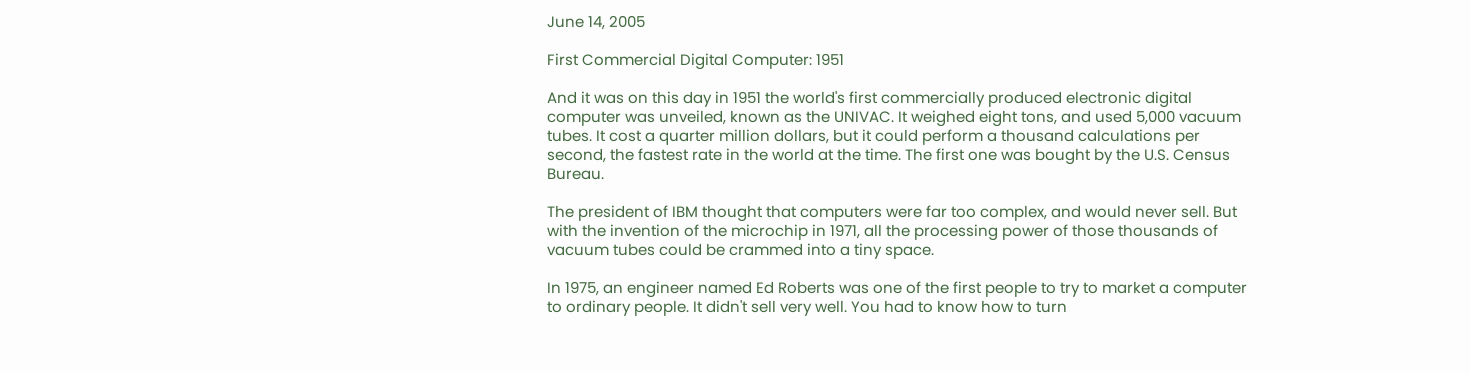June 14, 2005

First Commercial Digital Computer: 1951

And it was on this day in 1951 the world's first commercially produced electronic digital computer was unveiled, known as the UNIVAC. It weighed eight tons, and used 5,000 vacuum tubes. It cost a quarter million dollars, but it could perform a thousand calculations per second, the fastest rate in the world at the time. The first one was bought by the U.S. Census Bureau.

The president of IBM thought that computers were far too complex, and would never sell. But with the invention of the microchip in 1971, all the processing power of those thousands of vacuum tubes could be crammed into a tiny space.

In 1975, an engineer named Ed Roberts was one of the first people to try to market a computer to ordinary people. It didn't sell very well. You had to know how to turn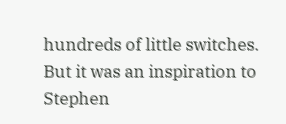hundreds of little switches. But it was an inspiration to Stephen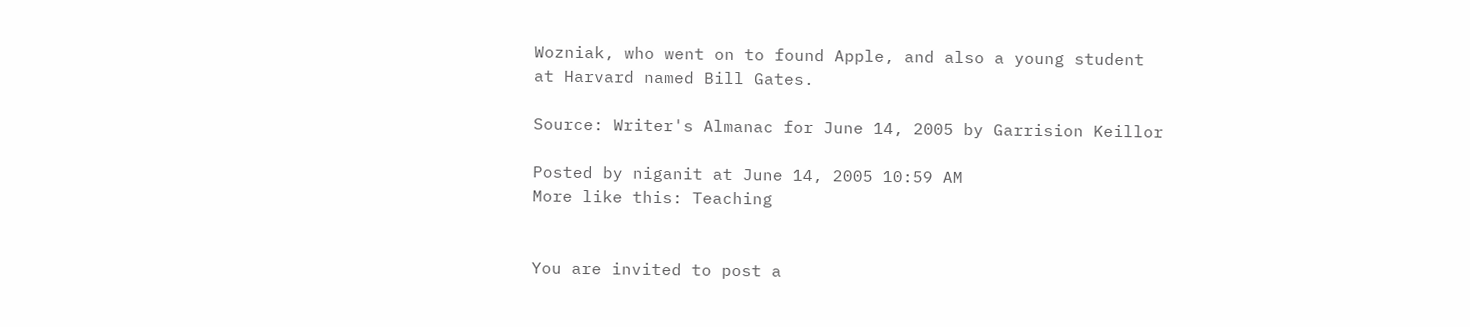Wozniak, who went on to found Apple, and also a young student at Harvard named Bill Gates.

Source: Writer's Almanac for June 14, 2005 by Garrision Keillor

Posted by niganit at June 14, 2005 10:59 AM
More like this: Teaching


You are invited to post a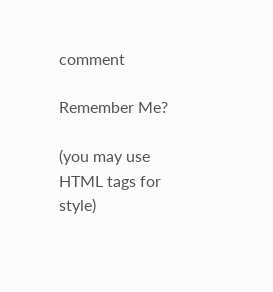comment

Remember Me?

(you may use HTML tags for style)